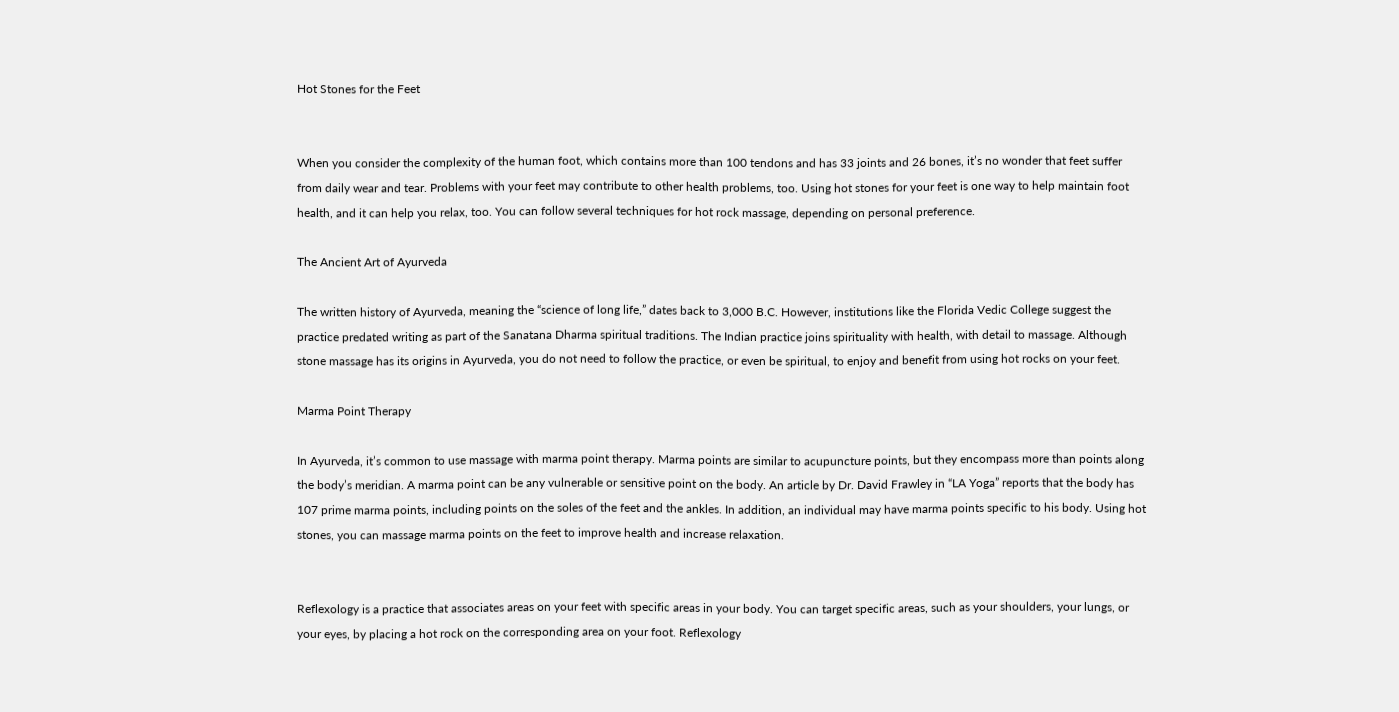Hot Stones for the Feet


When you consider the complexity of the human foot, which contains more than 100 tendons and has 33 joints and 26 bones, it’s no wonder that feet suffer from daily wear and tear. Problems with your feet may contribute to other health problems, too. Using hot stones for your feet is one way to help maintain foot health, and it can help you relax, too. You can follow several techniques for hot rock massage, depending on personal preference.

The Ancient Art of Ayurveda

The written history of Ayurveda, meaning the “science of long life,” dates back to 3,000 B.C. However, institutions like the Florida Vedic College suggest the practice predated writing as part of the Sanatana Dharma spiritual traditions. The Indian practice joins spirituality with health, with detail to massage. Although stone massage has its origins in Ayurveda, you do not need to follow the practice, or even be spiritual, to enjoy and benefit from using hot rocks on your feet.

Marma Point Therapy

In Ayurveda, it’s common to use massage with marma point therapy. Marma points are similar to acupuncture points, but they encompass more than points along the body’s meridian. A marma point can be any vulnerable or sensitive point on the body. An article by Dr. David Frawley in “LA Yoga” reports that the body has 107 prime marma points, including points on the soles of the feet and the ankles. In addition, an individual may have marma points specific to his body. Using hot stones, you can massage marma points on the feet to improve health and increase relaxation.


Reflexology is a practice that associates areas on your feet with specific areas in your body. You can target specific areas, such as your shoulders, your lungs, or your eyes, by placing a hot rock on the corresponding area on your foot. Reflexology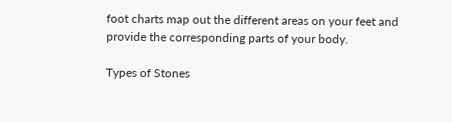foot charts map out the different areas on your feet and provide the corresponding parts of your body.

Types of Stones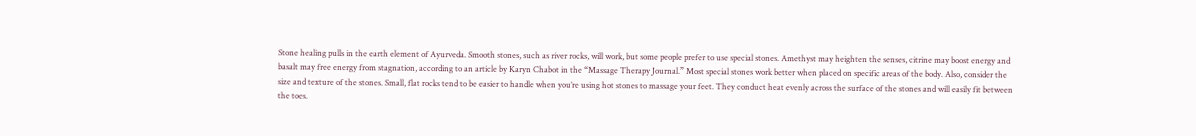Stone healing pulls in the earth element of Ayurveda. Smooth stones, such as river rocks, will work, but some people prefer to use special stones. Amethyst may heighten the senses, citrine may boost energy and basalt may free energy from stagnation, according to an article by Karyn Chabot in the “Massage Therapy Journal.” Most special stones work better when placed on specific areas of the body. Also, consider the size and texture of the stones. Small, flat rocks tend to be easier to handle when you’re using hot stones to massage your feet. They conduct heat evenly across the surface of the stones and will easily fit between the toes.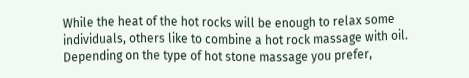While the heat of the hot rocks will be enough to relax some individuals, others like to combine a hot rock massage with oil. Depending on the type of hot stone massage you prefer,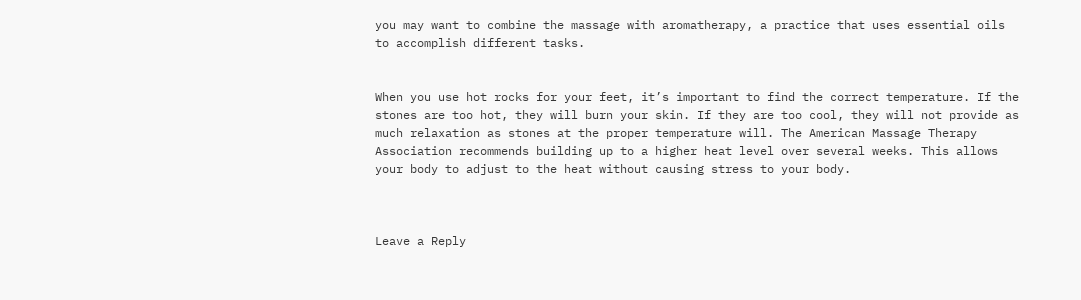you may want to combine the massage with aromatherapy, a practice that uses essential oils to accomplish different tasks.


When you use hot rocks for your feet, it’s important to find the correct temperature. If the stones are too hot, they will burn your skin. If they are too cool, they will not provide as much relaxation as stones at the proper temperature will. The American Massage Therapy Association recommends building up to a higher heat level over several weeks. This allows your body to adjust to the heat without causing stress to your body.



Leave a Reply